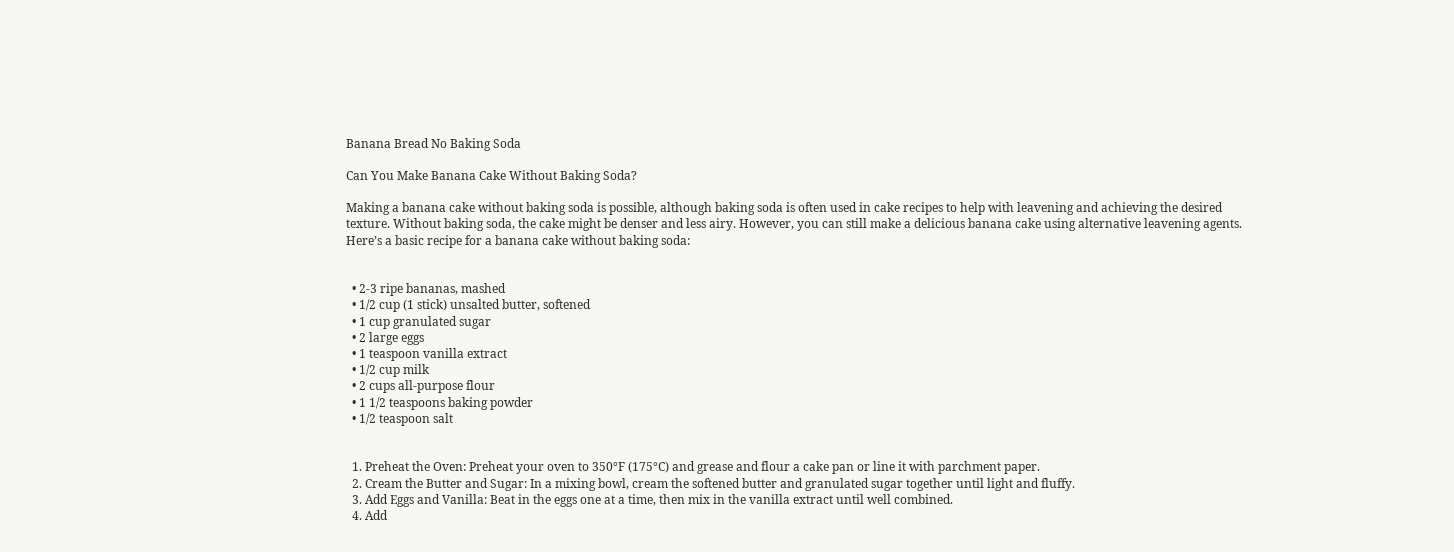Banana Bread No Baking Soda

Can You Make Banana Cake Without Baking Soda?

Making a banana cake without baking soda is possible, although baking soda is often used in cake recipes to help with leavening and achieving the desired texture. Without baking soda, the cake might be denser and less airy. However, you can still make a delicious banana cake using alternative leavening agents. Here’s a basic recipe for a banana cake without baking soda:


  • 2-3 ripe bananas, mashed
  • 1/2 cup (1 stick) unsalted butter, softened
  • 1 cup granulated sugar
  • 2 large eggs
  • 1 teaspoon vanilla extract
  • 1/2 cup milk
  • 2 cups all-purpose flour
  • 1 1/2 teaspoons baking powder
  • 1/2 teaspoon salt


  1. Preheat the Oven: Preheat your oven to 350°F (175°C) and grease and flour a cake pan or line it with parchment paper.
  2. Cream the Butter and Sugar: In a mixing bowl, cream the softened butter and granulated sugar together until light and fluffy.
  3. Add Eggs and Vanilla: Beat in the eggs one at a time, then mix in the vanilla extract until well combined.
  4. Add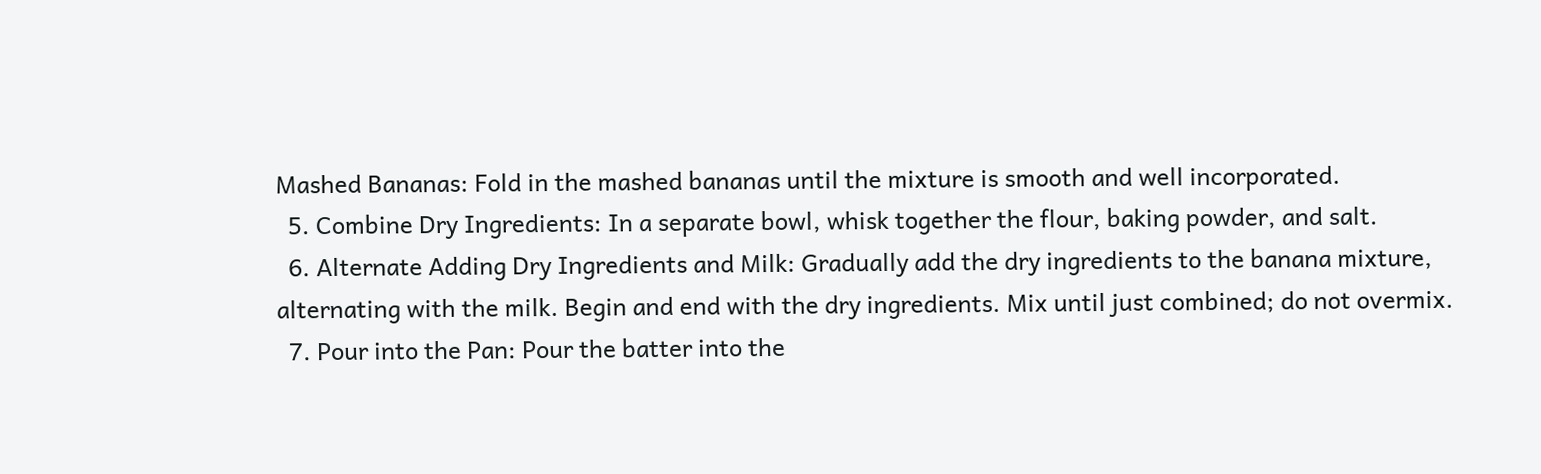Mashed Bananas: Fold in the mashed bananas until the mixture is smooth and well incorporated.
  5. Combine Dry Ingredients: In a separate bowl, whisk together the flour, baking powder, and salt.
  6. Alternate Adding Dry Ingredients and Milk: Gradually add the dry ingredients to the banana mixture, alternating with the milk. Begin and end with the dry ingredients. Mix until just combined; do not overmix.
  7. Pour into the Pan: Pour the batter into the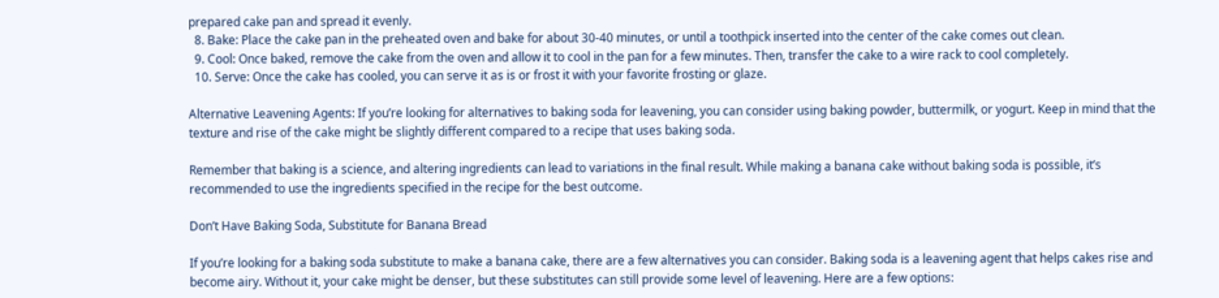prepared cake pan and spread it evenly.
  8. Bake: Place the cake pan in the preheated oven and bake for about 30-40 minutes, or until a toothpick inserted into the center of the cake comes out clean.
  9. Cool: Once baked, remove the cake from the oven and allow it to cool in the pan for a few minutes. Then, transfer the cake to a wire rack to cool completely.
  10. Serve: Once the cake has cooled, you can serve it as is or frost it with your favorite frosting or glaze.

Alternative Leavening Agents: If you’re looking for alternatives to baking soda for leavening, you can consider using baking powder, buttermilk, or yogurt. Keep in mind that the texture and rise of the cake might be slightly different compared to a recipe that uses baking soda.

Remember that baking is a science, and altering ingredients can lead to variations in the final result. While making a banana cake without baking soda is possible, it’s recommended to use the ingredients specified in the recipe for the best outcome.

Don’t Have Baking Soda, Substitute for Banana Bread

If you’re looking for a baking soda substitute to make a banana cake, there are a few alternatives you can consider. Baking soda is a leavening agent that helps cakes rise and become airy. Without it, your cake might be denser, but these substitutes can still provide some level of leavening. Here are a few options: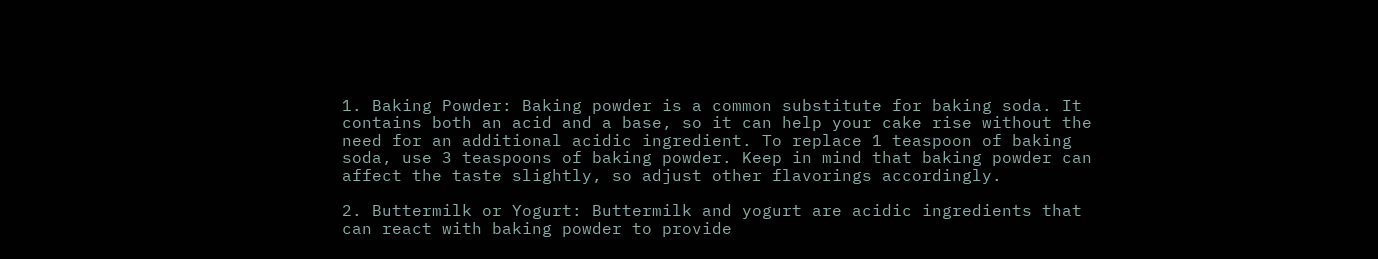1. Baking Powder: Baking powder is a common substitute for baking soda. It contains both an acid and a base, so it can help your cake rise without the need for an additional acidic ingredient. To replace 1 teaspoon of baking soda, use 3 teaspoons of baking powder. Keep in mind that baking powder can affect the taste slightly, so adjust other flavorings accordingly.

2. Buttermilk or Yogurt: Buttermilk and yogurt are acidic ingredients that can react with baking powder to provide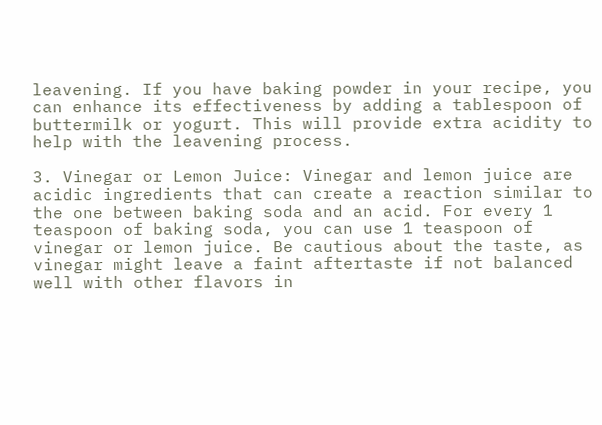leavening. If you have baking powder in your recipe, you can enhance its effectiveness by adding a tablespoon of buttermilk or yogurt. This will provide extra acidity to help with the leavening process.

3. Vinegar or Lemon Juice: Vinegar and lemon juice are acidic ingredients that can create a reaction similar to the one between baking soda and an acid. For every 1 teaspoon of baking soda, you can use 1 teaspoon of vinegar or lemon juice. Be cautious about the taste, as vinegar might leave a faint aftertaste if not balanced well with other flavors in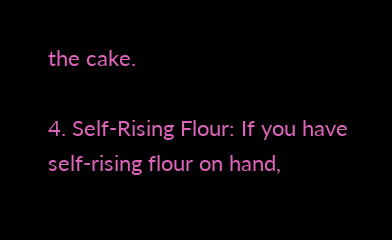the cake.

4. Self-Rising Flour: If you have self-rising flour on hand,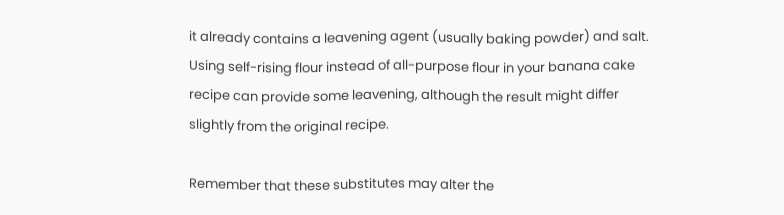it already contains a leavening agent (usually baking powder) and salt. Using self-rising flour instead of all-purpose flour in your banana cake recipe can provide some leavening, although the result might differ slightly from the original recipe.

Remember that these substitutes may alter the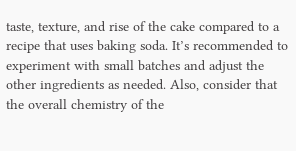taste, texture, and rise of the cake compared to a recipe that uses baking soda. It’s recommended to experiment with small batches and adjust the other ingredients as needed. Also, consider that the overall chemistry of the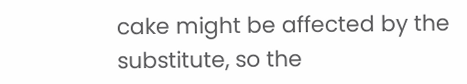cake might be affected by the substitute, so the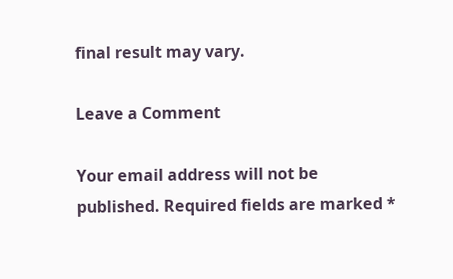final result may vary.

Leave a Comment

Your email address will not be published. Required fields are marked *